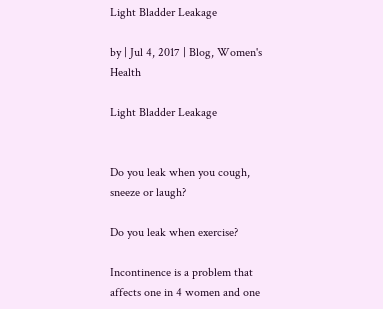Light Bladder Leakage

by | Jul 4, 2017 | Blog, Women's Health

Light Bladder Leakage


Do you leak when you cough, sneeze or laugh?

Do you leak when exercise?

Incontinence is a problem that affects one in 4 women and one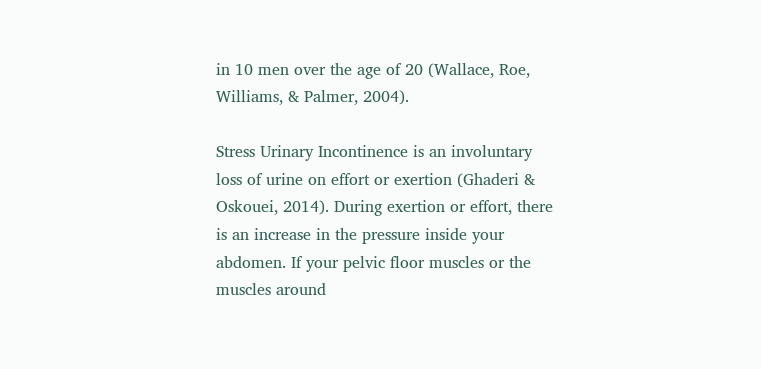in 10 men over the age of 20 (Wallace, Roe, Williams, & Palmer, 2004).

Stress Urinary Incontinence is an involuntary loss of urine on effort or exertion (Ghaderi & Oskouei, 2014). During exertion or effort, there is an increase in the pressure inside your abdomen. If your pelvic floor muscles or the muscles around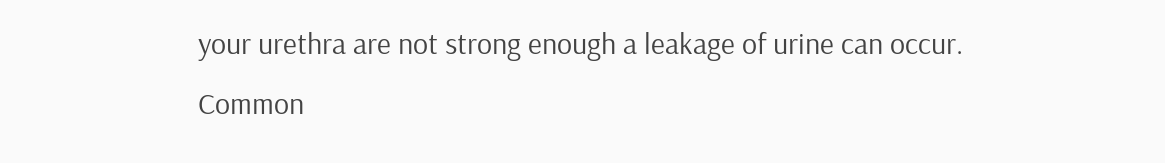your urethra are not strong enough a leakage of urine can occur. Common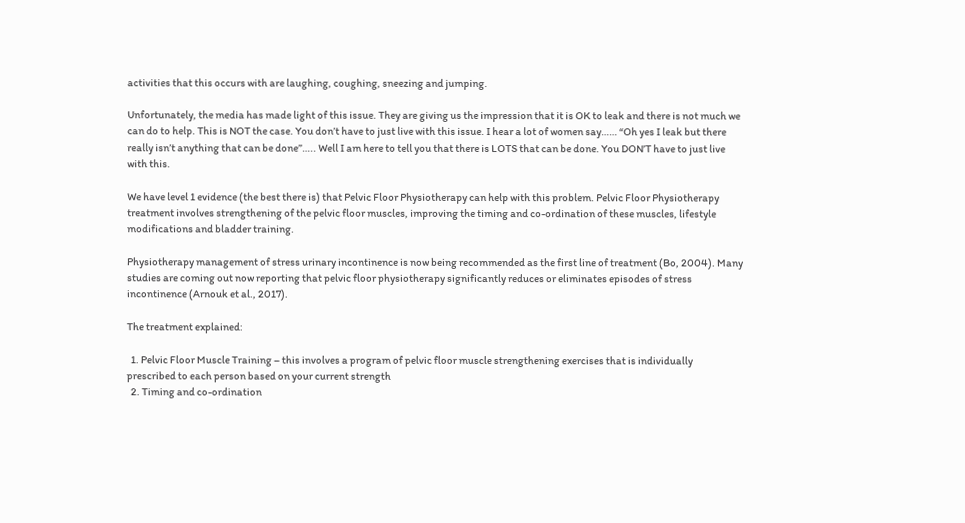activities that this occurs with are laughing, coughing, sneezing and jumping.

Unfortunately, the media has made light of this issue. They are giving us the impression that it is OK to leak and there is not much we can do to help. This is NOT the case. You don’t have to just live with this issue. I hear a lot of women say…… “Oh yes I leak but there really isn’t anything that can be done”….. Well I am here to tell you that there is LOTS that can be done. You DON’T have to just live with this.

We have level 1 evidence (the best there is) that Pelvic Floor Physiotherapy can help with this problem. Pelvic Floor Physiotherapy treatment involves strengthening of the pelvic floor muscles, improving the timing and co-ordination of these muscles, lifestyle modifications and bladder training.

Physiotherapy management of stress urinary incontinence is now being recommended as the first line of treatment (Bo, 2004). Many studies are coming out now reporting that pelvic floor physiotherapy significantly reduces or eliminates episodes of stress incontinence (Arnouk et al., 2017).

The treatment explained:

  1. Pelvic Floor Muscle Training – this involves a program of pelvic floor muscle strengthening exercises that is individually prescribed to each person based on your current strength
  2. Timing and co-ordination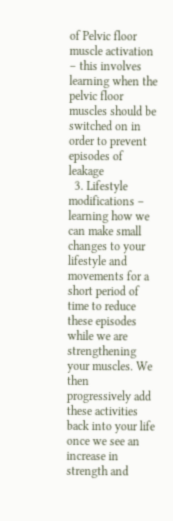of Pelvic floor muscle activation – this involves learning when the pelvic floor muscles should be switched on in order to prevent episodes of leakage
  3. Lifestyle modifications – learning how we can make small changes to your lifestyle and movements for a short period of time to reduce these episodes while we are strengthening your muscles. We then progressively add these activities back into your life once we see an increase in strength and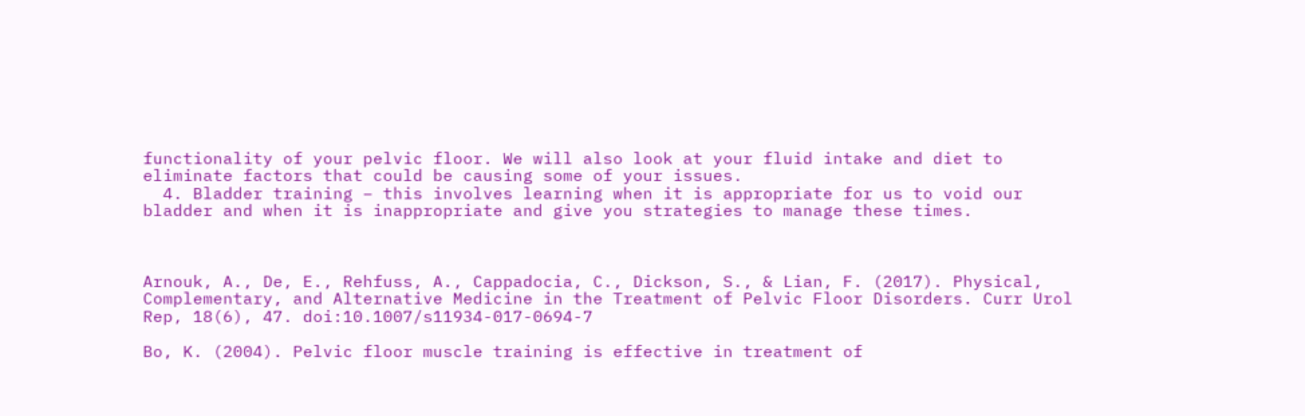functionality of your pelvic floor. We will also look at your fluid intake and diet to eliminate factors that could be causing some of your issues.
  4. Bladder training – this involves learning when it is appropriate for us to void our bladder and when it is inappropriate and give you strategies to manage these times.



Arnouk, A., De, E., Rehfuss, A., Cappadocia, C., Dickson, S., & Lian, F. (2017). Physical, Complementary, and Alternative Medicine in the Treatment of Pelvic Floor Disorders. Curr Urol Rep, 18(6), 47. doi:10.1007/s11934-017-0694-7

Bo, K. (2004). Pelvic floor muscle training is effective in treatment of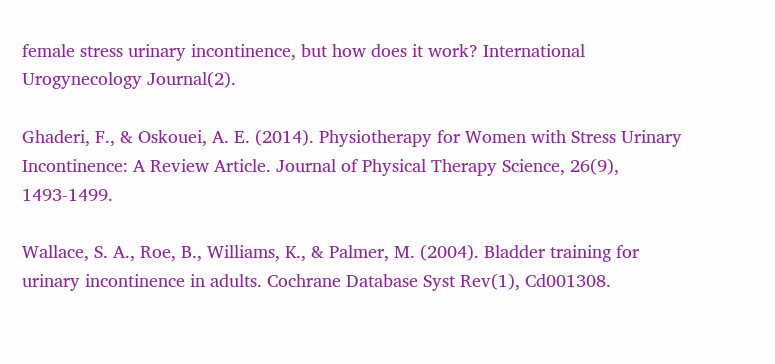female stress urinary incontinence, but how does it work? International Urogynecology Journal(2).

Ghaderi, F., & Oskouei, A. E. (2014). Physiotherapy for Women with Stress Urinary Incontinence: A Review Article. Journal of Physical Therapy Science, 26(9), 1493-1499.

Wallace, S. A., Roe, B., Williams, K., & Palmer, M. (2004). Bladder training for urinary incontinence in adults. Cochrane Database Syst Rev(1), Cd001308.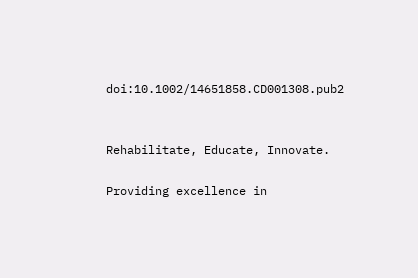doi:10.1002/14651858.CD001308.pub2


Rehabilitate, Educate, Innovate.

Providing excellence in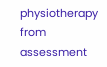physiotherapy from assessment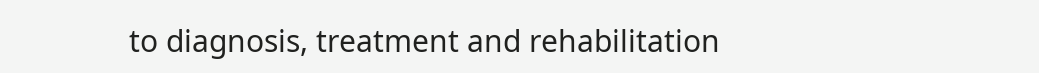to diagnosis, treatment and rehabilitation